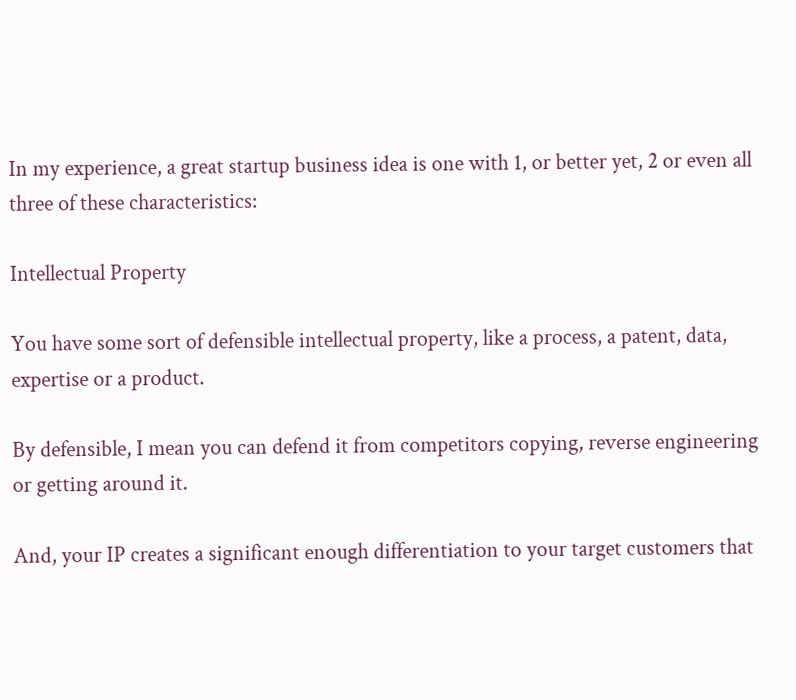In my experience, a great startup business idea is one with 1, or better yet, 2 or even all three of these characteristics:

Intellectual Property

You have some sort of defensible intellectual property, like a process, a patent, data, expertise or a product.

By defensible, I mean you can defend it from competitors copying, reverse engineering or getting around it.

And, your IP creates a significant enough differentiation to your target customers that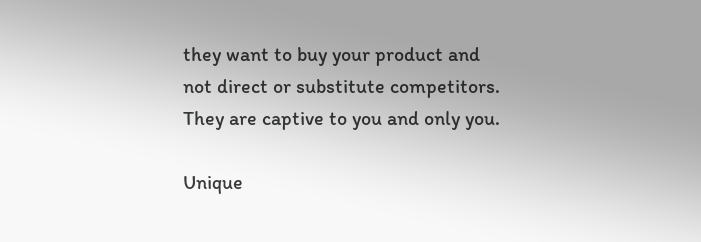they want to buy your product and not direct or substitute competitors.  They are captive to you and only you.

Unique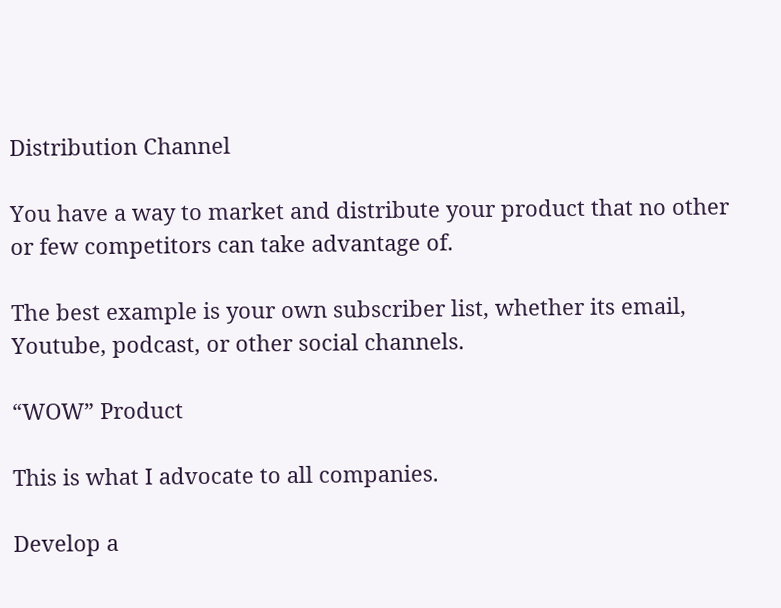Distribution Channel

You have a way to market and distribute your product that no other or few competitors can take advantage of.

The best example is your own subscriber list, whether its email, Youtube, podcast, or other social channels.

“WOW” Product

This is what I advocate to all companies.

Develop a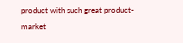product with such great product-market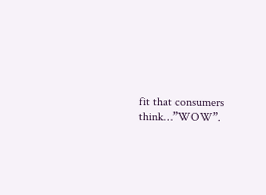fit that consumers think…”WOW”.